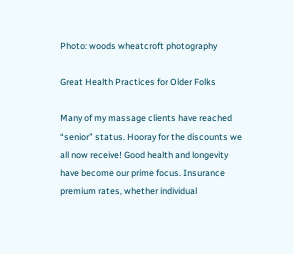Photo: woods wheatcroft photography

Great Health Practices for Older Folks

Many of my massage clients have reached “senior” status. Hooray for the discounts we all now receive! Good health and longevity have become our prime focus. Insurance premium rates, whether individual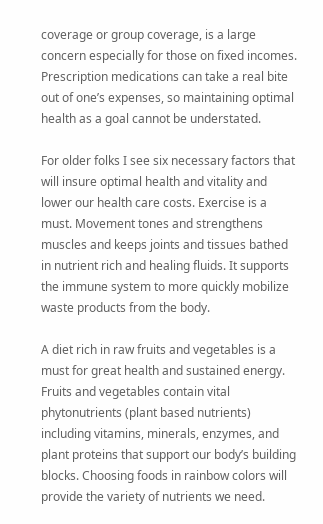coverage or group coverage, is a large concern especially for those on fixed incomes. Prescription medications can take a real bite out of one’s expenses, so maintaining optimal health as a goal cannot be understated.

For older folks I see six necessary factors that will insure optimal health and vitality and lower our health care costs. Exercise is a must. Movement tones and strengthens muscles and keeps joints and tissues bathed in nutrient rich and healing fluids. It supports the immune system to more quickly mobilize waste products from the body.

A diet rich in raw fruits and vegetables is a must for great health and sustained energy. Fruits and vegetables contain vital phytonutrients (plant based nutrients) including vitamins, minerals, enzymes, and plant proteins that support our body’s building blocks. Choosing foods in rainbow colors will provide the variety of nutrients we need.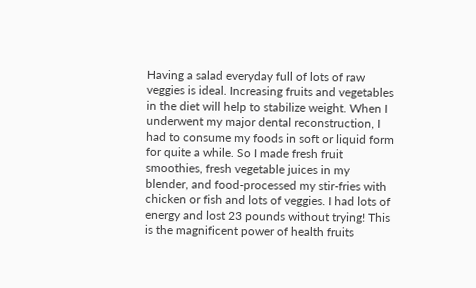Having a salad everyday full of lots of raw veggies is ideal. Increasing fruits and vegetables in the diet will help to stabilize weight. When I underwent my major dental reconstruction, I had to consume my foods in soft or liquid form for quite a while. So I made fresh fruit smoothies, fresh vegetable juices in my blender, and food-processed my stir-fries with chicken or fish and lots of veggies. I had lots of energy and lost 23 pounds without trying! This is the magnificent power of health fruits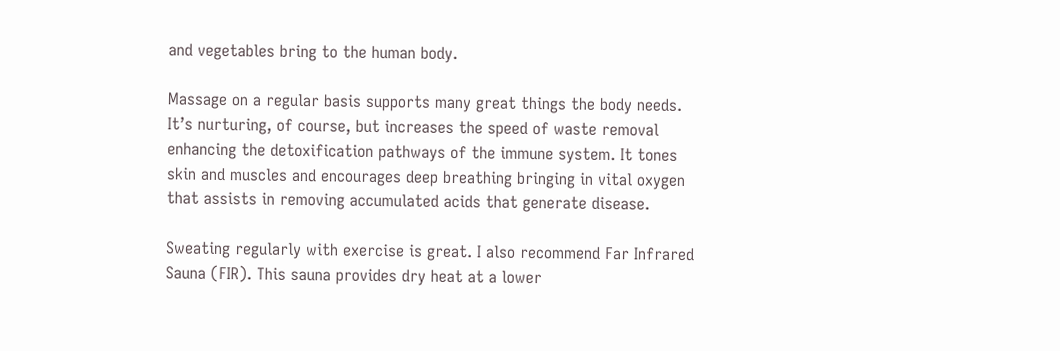and vegetables bring to the human body.

Massage on a regular basis supports many great things the body needs. It’s nurturing, of course, but increases the speed of waste removal enhancing the detoxification pathways of the immune system. It tones skin and muscles and encourages deep breathing bringing in vital oxygen that assists in removing accumulated acids that generate disease.

Sweating regularly with exercise is great. I also recommend Far Infrared Sauna (FIR). This sauna provides dry heat at a lower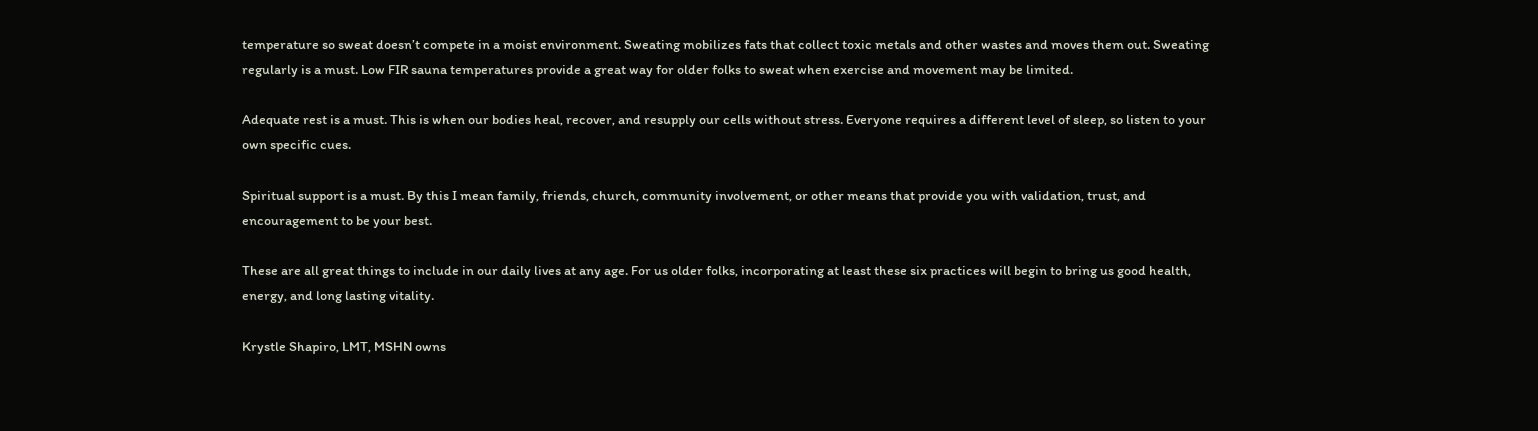temperature so sweat doesn’t compete in a moist environment. Sweating mobilizes fats that collect toxic metals and other wastes and moves them out. Sweating regularly is a must. Low FIR sauna temperatures provide a great way for older folks to sweat when exercise and movement may be limited.

Adequate rest is a must. This is when our bodies heal, recover, and resupply our cells without stress. Everyone requires a different level of sleep, so listen to your own specific cues.

Spiritual support is a must. By this I mean family, friends, church, community involvement, or other means that provide you with validation, trust, and encouragement to be your best.

These are all great things to include in our daily lives at any age. For us older folks, incorporating at least these six practices will begin to bring us good health, energy, and long lasting vitality.

Krystle Shapiro, LMT, MSHN owns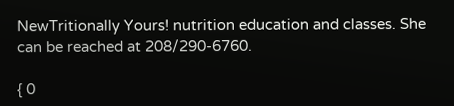NewTritionally Yours! nutrition education and classes. She can be reached at 208/290-6760.

{ 0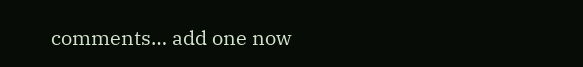comments… add one now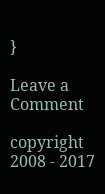}

Leave a Comment

copyright 2008 - 2017